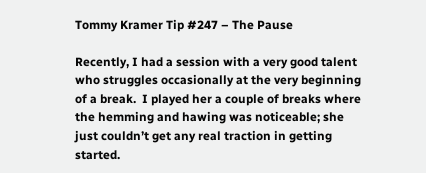Tommy Kramer Tip #247 – The Pause

Recently, I had a session with a very good talent who struggles occasionally at the very beginning of a break.  I played her a couple of breaks where the hemming and hawing was noticeable; she just couldn’t get any real traction in getting started.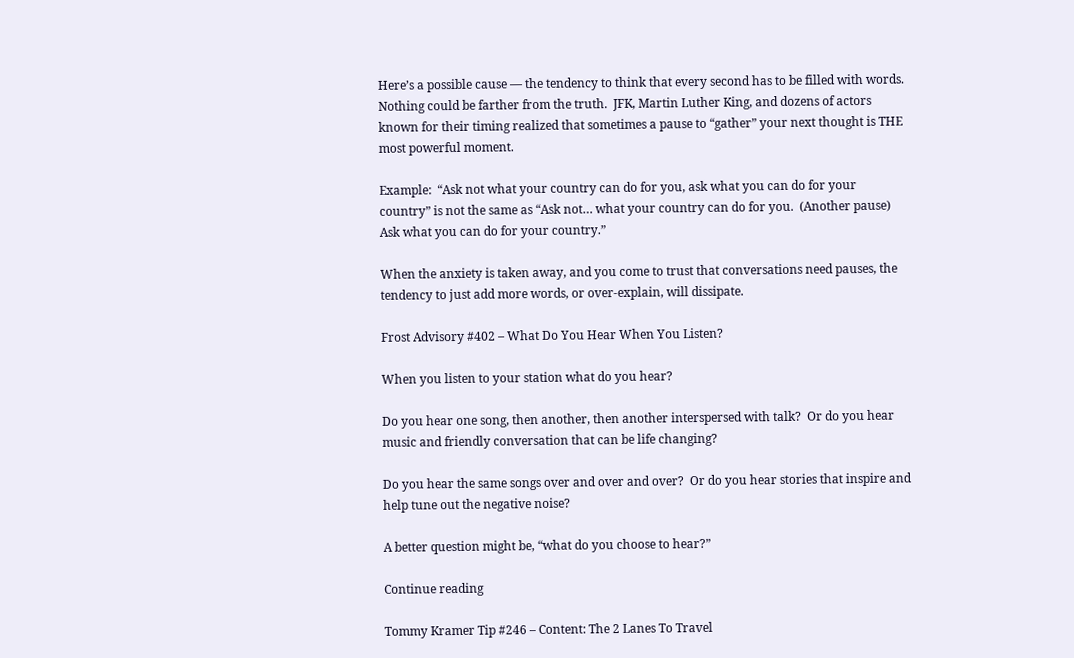Here’s a possible cause — the tendency to think that every second has to be filled with words.  Nothing could be farther from the truth.  JFK, Martin Luther King, and dozens of actors known for their timing realized that sometimes a pause to “gather” your next thought is THE most powerful moment.

Example:  “Ask not what your country can do for you, ask what you can do for your country” is not the same as “Ask not… what your country can do for you.  (Another pause) Ask what you can do for your country.”

When the anxiety is taken away, and you come to trust that conversations need pauses, the tendency to just add more words, or over-explain, will dissipate.

Frost Advisory #402 – What Do You Hear When You Listen?

When you listen to your station what do you hear?

Do you hear one song, then another, then another interspersed with talk?  Or do you hear music and friendly conversation that can be life changing?

Do you hear the same songs over and over and over?  Or do you hear stories that inspire and help tune out the negative noise?

A better question might be, “what do you choose to hear?”

Continue reading

Tommy Kramer Tip #246 – Content: The 2 Lanes To Travel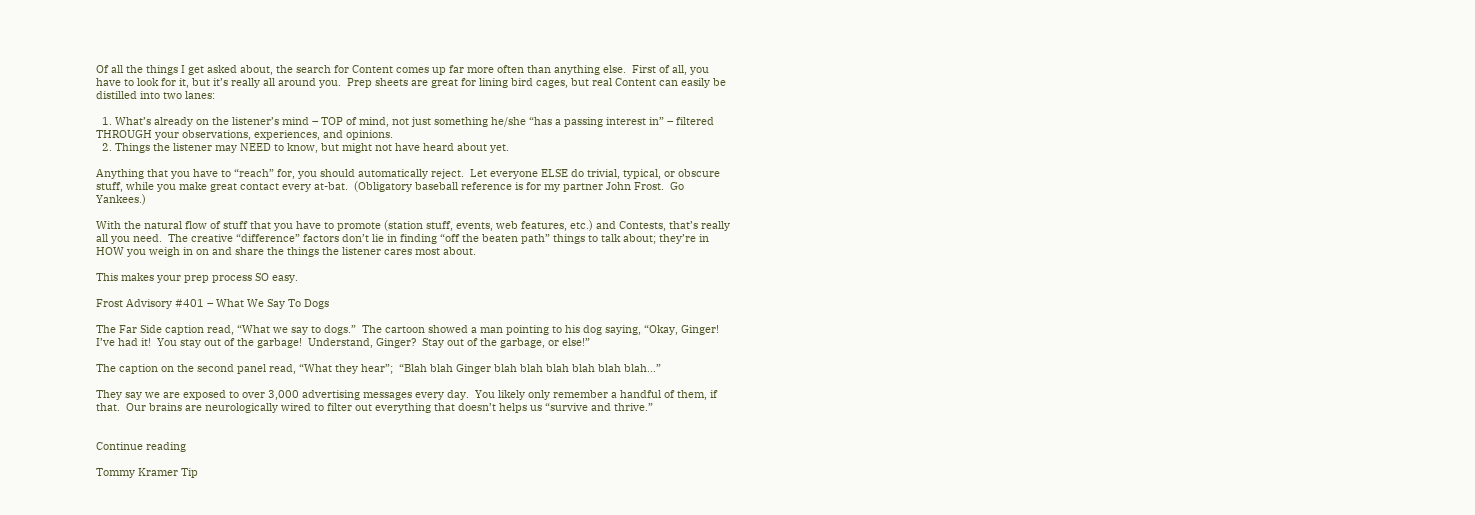Of all the things I get asked about, the search for Content comes up far more often than anything else.  First of all, you have to look for it, but it’s really all around you.  Prep sheets are great for lining bird cages, but real Content can easily be distilled into two lanes:

  1. What’s already on the listener’s mind – TOP of mind, not just something he/she “has a passing interest in” – filtered THROUGH your observations, experiences, and opinions.
  2. Things the listener may NEED to know, but might not have heard about yet.

Anything that you have to “reach” for, you should automatically reject.  Let everyone ELSE do trivial, typical, or obscure stuff, while you make great contact every at-bat.  (Obligatory baseball reference is for my partner John Frost.  Go Yankees.)

With the natural flow of stuff that you have to promote (station stuff, events, web features, etc.) and Contests, that’s really all you need.  The creative “difference” factors don’t lie in finding “off the beaten path” things to talk about; they’re in HOW you weigh in on and share the things the listener cares most about.

This makes your prep process SO easy.

Frost Advisory #401 – What We Say To Dogs

The Far Side caption read, “What we say to dogs.”  The cartoon showed a man pointing to his dog saying, “Okay, Ginger!  I’ve had it!  You stay out of the garbage!  Understand, Ginger?  Stay out of the garbage, or else!”

The caption on the second panel read, “What they hear”;  “Blah blah Ginger blah blah blah blah blah blah…”

They say we are exposed to over 3,000 advertising messages every day.  You likely only remember a handful of them, if that.  Our brains are neurologically wired to filter out everything that doesn’t helps us “survive and thrive.”


Continue reading

Tommy Kramer Tip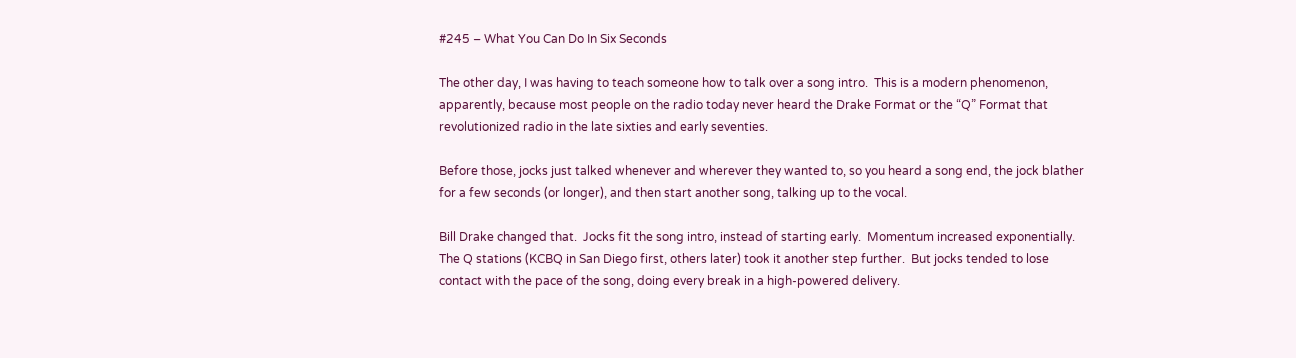#245 – What You Can Do In Six Seconds

The other day, I was having to teach someone how to talk over a song intro.  This is a modern phenomenon, apparently, because most people on the radio today never heard the Drake Format or the “Q” Format that revolutionized radio in the late sixties and early seventies.

Before those, jocks just talked whenever and wherever they wanted to, so you heard a song end, the jock blather for a few seconds (or longer), and then start another song, talking up to the vocal.

Bill Drake changed that.  Jocks fit the song intro, instead of starting early.  Momentum increased exponentially.  The Q stations (KCBQ in San Diego first, others later) took it another step further.  But jocks tended to lose contact with the pace of the song, doing every break in a high-powered delivery.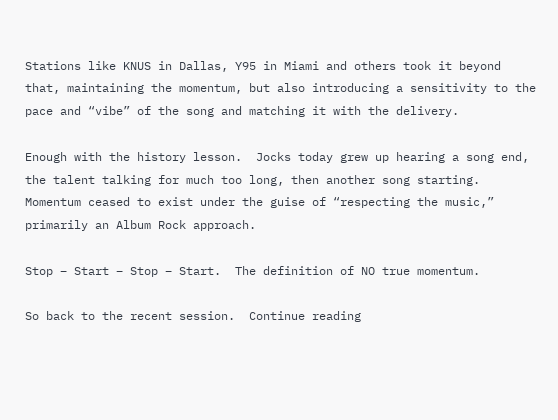Stations like KNUS in Dallas, Y95 in Miami and others took it beyond that, maintaining the momentum, but also introducing a sensitivity to the pace and “vibe” of the song and matching it with the delivery.

Enough with the history lesson.  Jocks today grew up hearing a song end, the talent talking for much too long, then another song starting.  Momentum ceased to exist under the guise of “respecting the music,” primarily an Album Rock approach.

Stop – Start – Stop – Start.  The definition of NO true momentum.

So back to the recent session.  Continue reading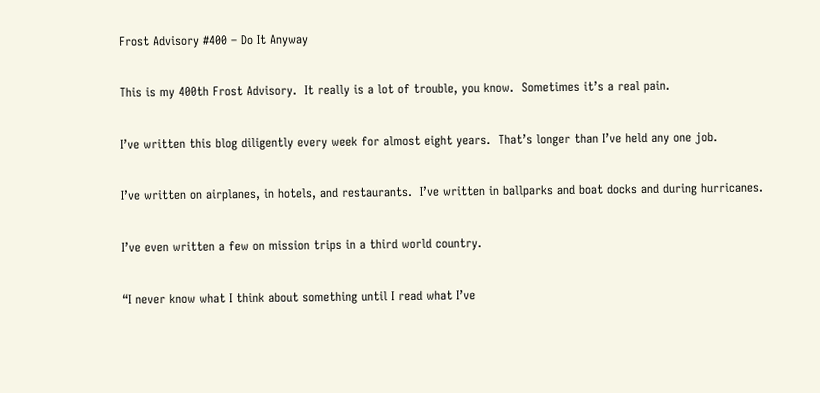Frost Advisory #400 – Do It Anyway

This is my 400th Frost Advisory.  It really is a lot of trouble, you know.  Sometimes it’s a real pain.

I’ve written this blog diligently every week for almost eight years.  That’s longer than I’ve held any one job.

I’ve written on airplanes, in hotels, and restaurants.  I’ve written in ballparks and boat docks and during hurricanes.

I’ve even written a few on mission trips in a third world country.

“I never know what I think about something until I read what I’ve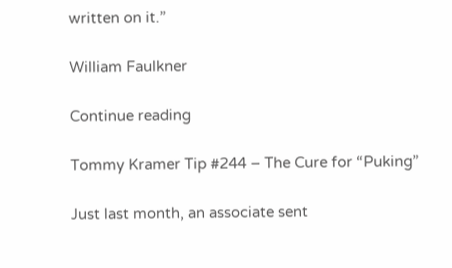written on it.”

William Faulkner

Continue reading

Tommy Kramer Tip #244 – The Cure for “Puking”

Just last month, an associate sent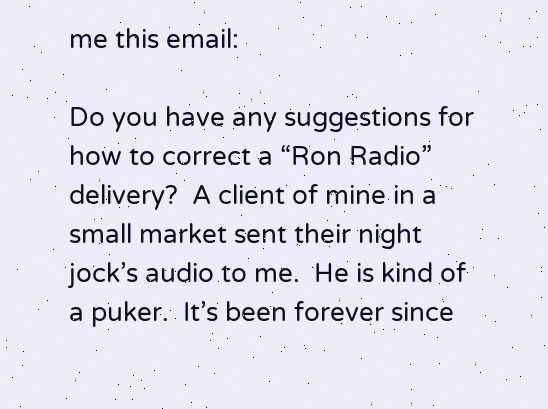me this email:

Do you have any suggestions for how to correct a “Ron Radio” delivery?  A client of mine in a small market sent their night jock’s audio to me.  He is kind of a puker.  It’s been forever since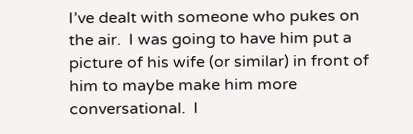I’ve dealt with someone who pukes on the air.  I was going to have him put a picture of his wife (or similar) in front of him to maybe make him more conversational.  I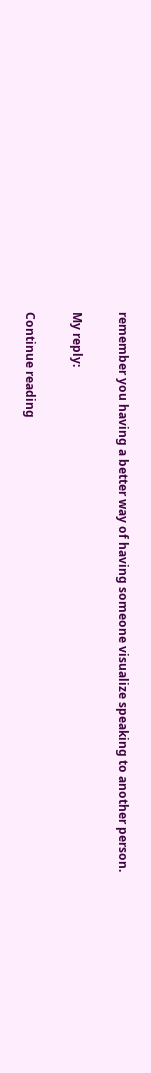remember you having a better way of having someone visualize speaking to another person.

My reply:

Continue reading